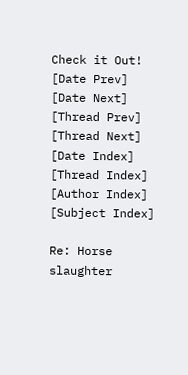Check it Out!
[Date Prev] [Date Next] [Thread Prev] [Thread Next]
[Date Index] [Thread Index] [Author Index] [Subject Index]

Re: Horse slaughter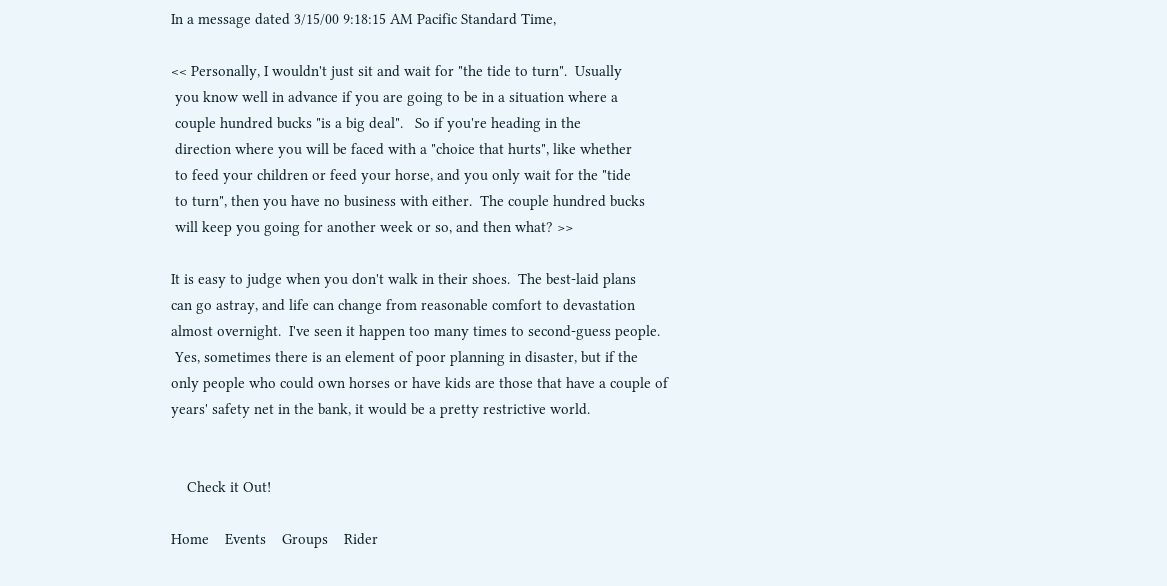In a message dated 3/15/00 9:18:15 AM Pacific Standard Time,

<< Personally, I wouldn't just sit and wait for "the tide to turn".  Usually
 you know well in advance if you are going to be in a situation where a
 couple hundred bucks "is a big deal".   So if you're heading in the
 direction where you will be faced with a "choice that hurts", like whether
 to feed your children or feed your horse, and you only wait for the "tide
 to turn", then you have no business with either.  The couple hundred bucks
 will keep you going for another week or so, and then what? >>

It is easy to judge when you don't walk in their shoes.  The best-laid plans
can go astray, and life can change from reasonable comfort to devastation
almost overnight.  I've seen it happen too many times to second-guess people.
 Yes, sometimes there is an element of poor planning in disaster, but if the
only people who could own horses or have kids are those that have a couple of
years' safety net in the bank, it would be a pretty restrictive world.


    Check it Out!

Home    Events    Groups    Rider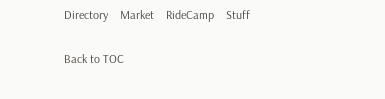Directory    Market    RideCamp    Stuff

Back to TOC